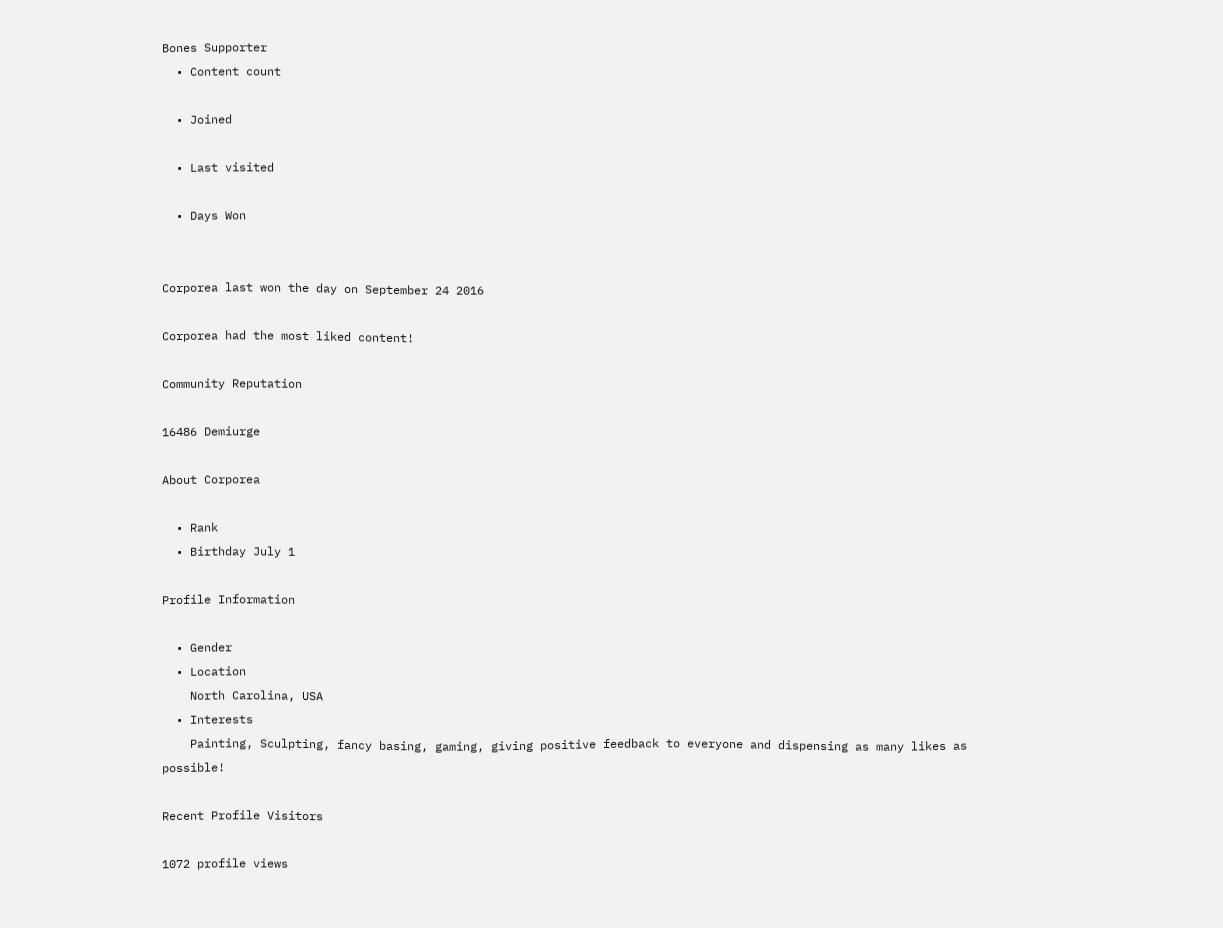Bones Supporter
  • Content count

  • Joined

  • Last visited

  • Days Won


Corporea last won the day on September 24 2016

Corporea had the most liked content!

Community Reputation

16486 Demiurge

About Corporea

  • Rank
  • Birthday July 1

Profile Information

  • Gender
  • Location
    North Carolina, USA
  • Interests
    Painting, Sculpting, fancy basing, gaming, giving positive feedback to everyone and dispensing as many likes as possible!

Recent Profile Visitors

1072 profile views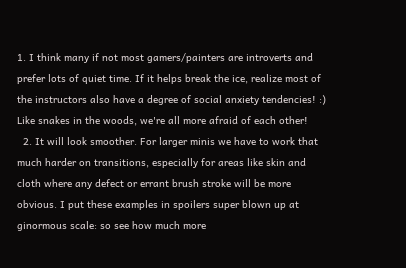1. I think many if not most gamers/painters are introverts and prefer lots of quiet time. If it helps break the ice, realize most of the instructors also have a degree of social anxiety tendencies! :) Like snakes in the woods, we're all more afraid of each other!
  2. It will look smoother. For larger minis we have to work that much harder on transitions, especially for areas like skin and cloth where any defect or errant brush stroke will be more obvious. I put these examples in spoilers super blown up at ginormous scale: so see how much more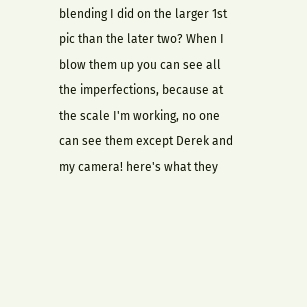blending I did on the larger 1st pic than the later two? When I blow them up you can see all the imperfections, because at the scale I'm working, no one can see them except Derek and my camera! here's what they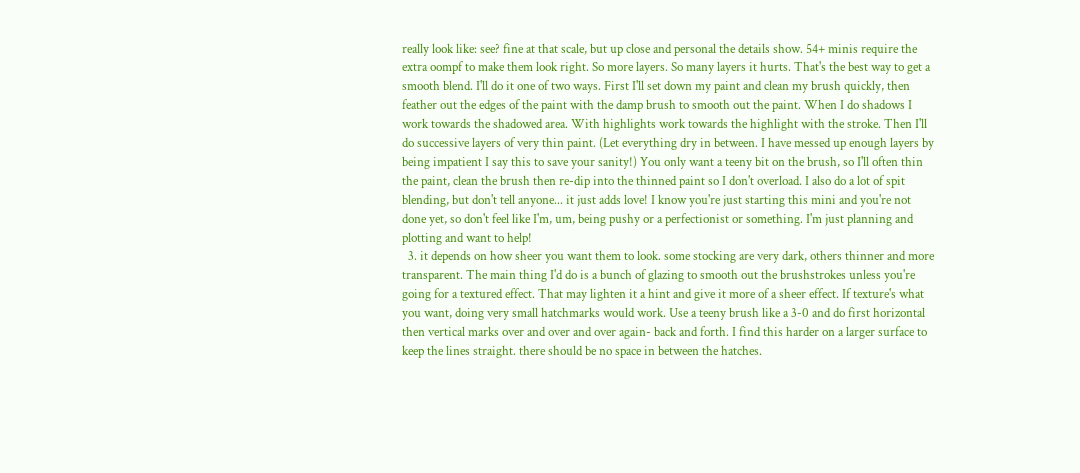really look like: see? fine at that scale, but up close and personal the details show. 54+ minis require the extra oompf to make them look right. So more layers. So many layers it hurts. That's the best way to get a smooth blend. I'll do it one of two ways. First I'll set down my paint and clean my brush quickly, then feather out the edges of the paint with the damp brush to smooth out the paint. When I do shadows I work towards the shadowed area. With highlights work towards the highlight with the stroke. Then I'll do successive layers of very thin paint. (Let everything dry in between. I have messed up enough layers by being impatient I say this to save your sanity!) You only want a teeny bit on the brush, so I'll often thin the paint, clean the brush then re-dip into the thinned paint so I don't overload. I also do a lot of spit blending, but don't tell anyone... it just adds love! I know you're just starting this mini and you're not done yet, so don't feel like I'm, um, being pushy or a perfectionist or something. I'm just planning and plotting and want to help!
  3. it depends on how sheer you want them to look. some stocking are very dark, others thinner and more transparent. The main thing I'd do is a bunch of glazing to smooth out the brushstrokes unless you're going for a textured effect. That may lighten it a hint and give it more of a sheer effect. If texture's what you want, doing very small hatchmarks would work. Use a teeny brush like a 3-0 and do first horizontal then vertical marks over and over and over again- back and forth. I find this harder on a larger surface to keep the lines straight. there should be no space in between the hatches.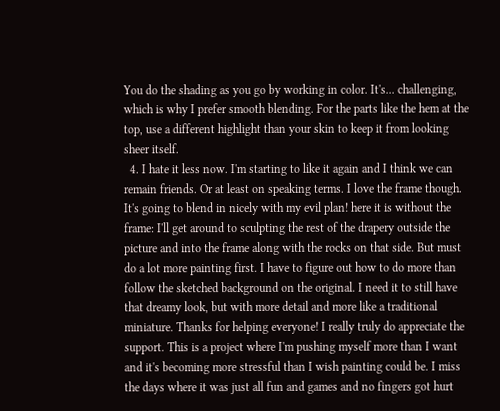You do the shading as you go by working in color. It's... challenging, which is why I prefer smooth blending. For the parts like the hem at the top, use a different highlight than your skin to keep it from looking sheer itself.
  4. I hate it less now. I'm starting to like it again and I think we can remain friends. Or at least on speaking terms. I love the frame though. It's going to blend in nicely with my evil plan! here it is without the frame: I'll get around to sculpting the rest of the drapery outside the picture and into the frame along with the rocks on that side. But must do a lot more painting first. I have to figure out how to do more than follow the sketched background on the original. I need it to still have that dreamy look, but with more detail and more like a traditional miniature. Thanks for helping everyone! I really truly do appreciate the support. This is a project where I'm pushing myself more than I want and it's becoming more stressful than I wish painting could be. I miss the days where it was just all fun and games and no fingers got hurt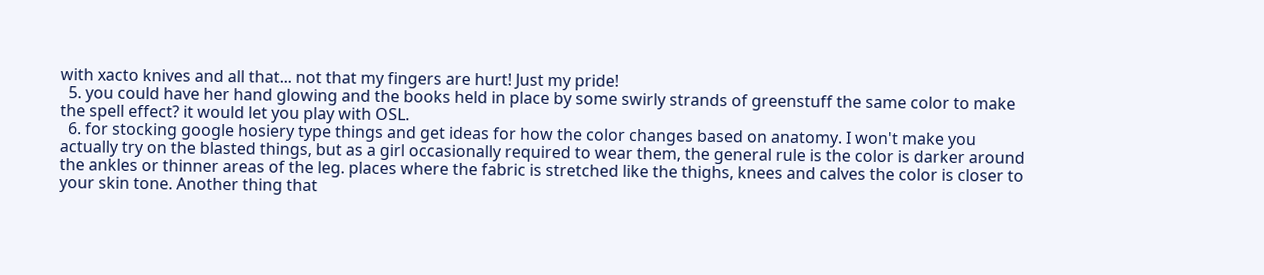with xacto knives and all that... not that my fingers are hurt! Just my pride!
  5. you could have her hand glowing and the books held in place by some swirly strands of greenstuff the same color to make the spell effect? it would let you play with OSL.
  6. for stocking google hosiery type things and get ideas for how the color changes based on anatomy. I won't make you actually try on the blasted things, but as a girl occasionally required to wear them, the general rule is the color is darker around the ankles or thinner areas of the leg. places where the fabric is stretched like the thighs, knees and calves the color is closer to your skin tone. Another thing that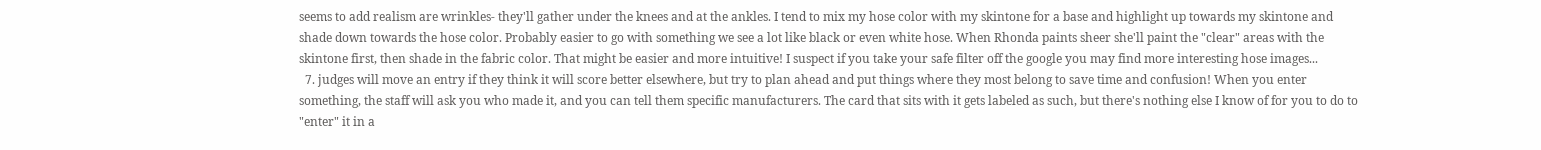seems to add realism are wrinkles- they'll gather under the knees and at the ankles. I tend to mix my hose color with my skintone for a base and highlight up towards my skintone and shade down towards the hose color. Probably easier to go with something we see a lot like black or even white hose. When Rhonda paints sheer she'll paint the "clear" areas with the skintone first, then shade in the fabric color. That might be easier and more intuitive! I suspect if you take your safe filter off the google you may find more interesting hose images...
  7. judges will move an entry if they think it will score better elsewhere, but try to plan ahead and put things where they most belong to save time and confusion! When you enter something, the staff will ask you who made it, and you can tell them specific manufacturers. The card that sits with it gets labeled as such, but there's nothing else I know of for you to do to "enter" it in a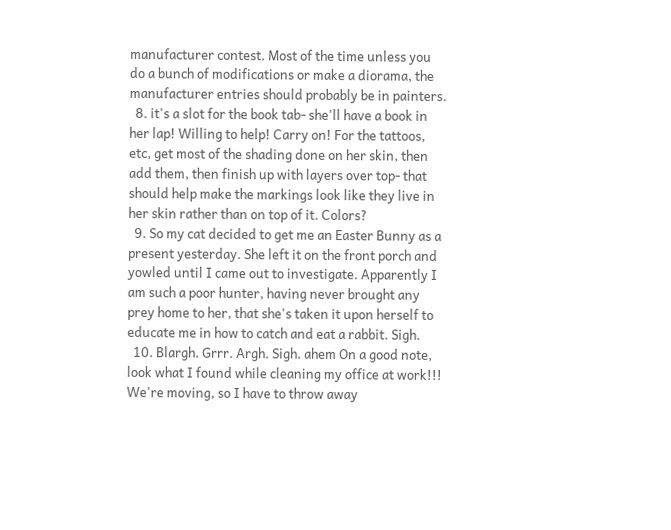manufacturer contest. Most of the time unless you do a bunch of modifications or make a diorama, the manufacturer entries should probably be in painters.
  8. it's a slot for the book tab- she'll have a book in her lap! Willing to help! Carry on! For the tattoos, etc, get most of the shading done on her skin, then add them, then finish up with layers over top- that should help make the markings look like they live in her skin rather than on top of it. Colors?
  9. So my cat decided to get me an Easter Bunny as a present yesterday. She left it on the front porch and yowled until I came out to investigate. Apparently I am such a poor hunter, having never brought any prey home to her, that she's taken it upon herself to educate me in how to catch and eat a rabbit. Sigh.
  10. Blargh. Grrr. Argh. Sigh. ahem On a good note, look what I found while cleaning my office at work!!! We're moving, so I have to throw away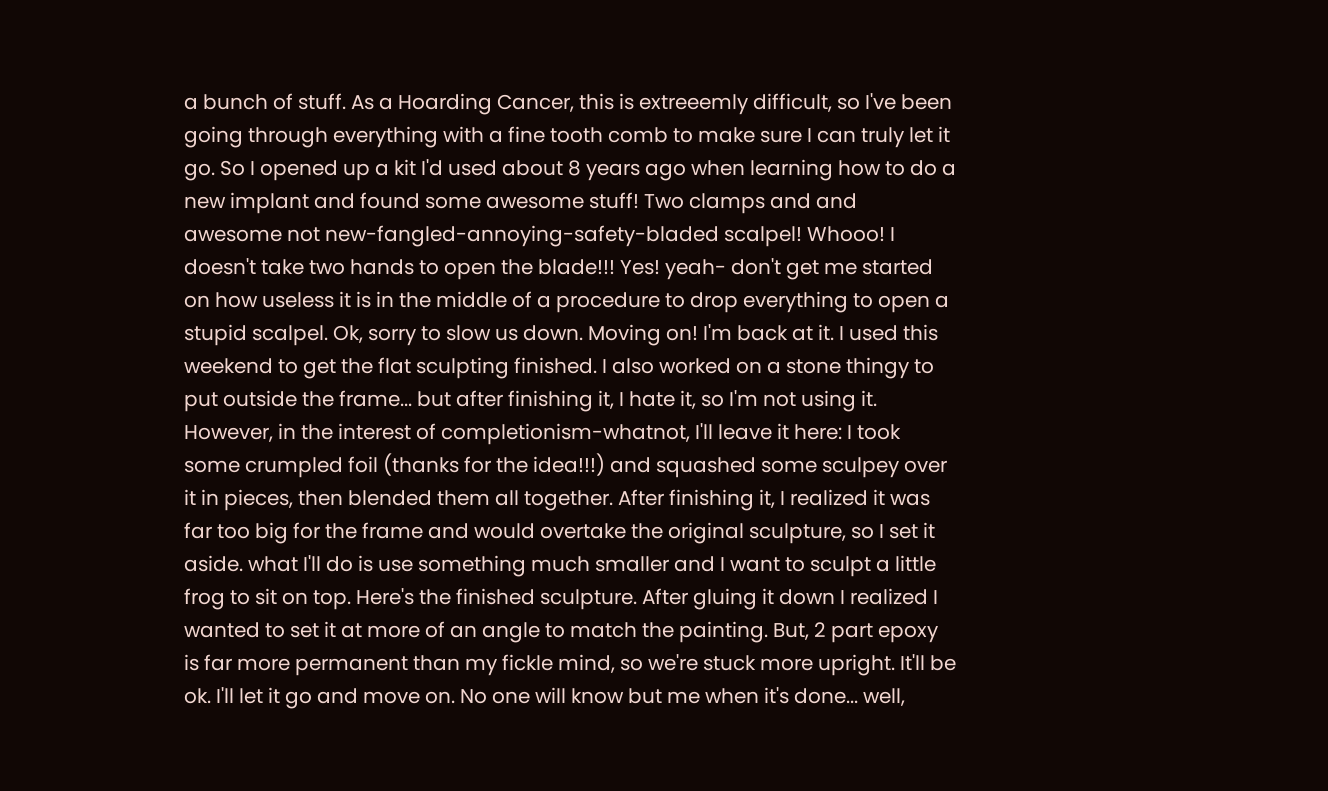a bunch of stuff. As a Hoarding Cancer, this is extreeemly difficult, so I've been going through everything with a fine tooth comb to make sure I can truly let it go. So I opened up a kit I'd used about 8 years ago when learning how to do a new implant and found some awesome stuff! Two clamps and and awesome not new-fangled-annoying-safety-bladed scalpel! Whooo! I doesn't take two hands to open the blade!!! Yes! yeah- don't get me started on how useless it is in the middle of a procedure to drop everything to open a stupid scalpel. Ok, sorry to slow us down. Moving on! I'm back at it. I used this weekend to get the flat sculpting finished. I also worked on a stone thingy to put outside the frame... but after finishing it, I hate it, so I'm not using it. However, in the interest of completionism-whatnot, I'll leave it here: I took some crumpled foil (thanks for the idea!!!) and squashed some sculpey over it in pieces, then blended them all together. After finishing it, I realized it was far too big for the frame and would overtake the original sculpture, so I set it aside. what I'll do is use something much smaller and I want to sculpt a little frog to sit on top. Here's the finished sculpture. After gluing it down I realized I wanted to set it at more of an angle to match the painting. But, 2 part epoxy is far more permanent than my fickle mind, so we're stuck more upright. It'll be ok. I'll let it go and move on. No one will know but me when it's done... well,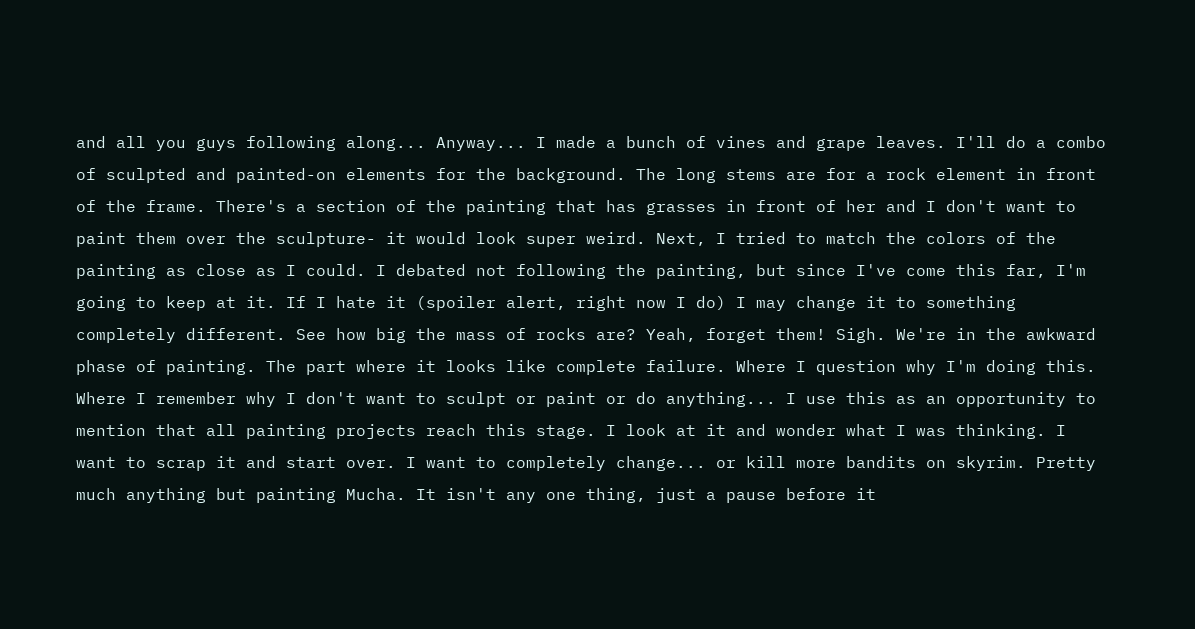and all you guys following along... Anyway... I made a bunch of vines and grape leaves. I'll do a combo of sculpted and painted-on elements for the background. The long stems are for a rock element in front of the frame. There's a section of the painting that has grasses in front of her and I don't want to paint them over the sculpture- it would look super weird. Next, I tried to match the colors of the painting as close as I could. I debated not following the painting, but since I've come this far, I'm going to keep at it. If I hate it (spoiler alert, right now I do) I may change it to something completely different. See how big the mass of rocks are? Yeah, forget them! Sigh. We're in the awkward phase of painting. The part where it looks like complete failure. Where I question why I'm doing this. Where I remember why I don't want to sculpt or paint or do anything... I use this as an opportunity to mention that all painting projects reach this stage. I look at it and wonder what I was thinking. I want to scrap it and start over. I want to completely change... or kill more bandits on skyrim. Pretty much anything but painting Mucha. It isn't any one thing, just a pause before it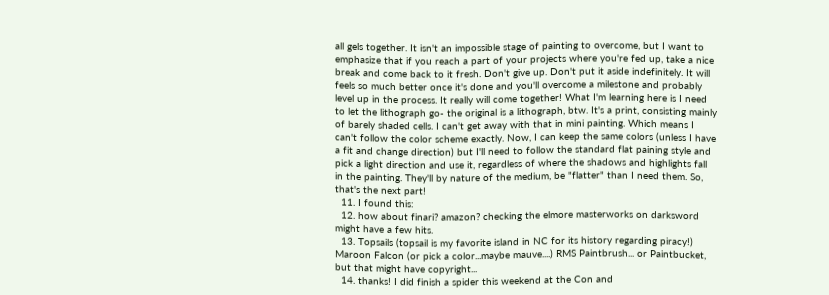all gels together. It isn't an impossible stage of painting to overcome, but I want to emphasize that if you reach a part of your projects where you're fed up, take a nice break and come back to it fresh. Don't give up. Don't put it aside indefinitely. It will feels so much better once it's done and you'll overcome a milestone and probably level up in the process. It really will come together! What I'm learning here is I need to let the lithograph go- the original is a lithograph, btw. It's a print, consisting mainly of barely shaded cells. I can't get away with that in mini painting. Which means I can't follow the color scheme exactly. Now, I can keep the same colors (unless I have a fit and change direction) but I'll need to follow the standard flat paining style and pick a light direction and use it, regardless of where the shadows and highlights fall in the painting. They'll by nature of the medium, be "flatter" than I need them. So, that's the next part!
  11. I found this:
  12. how about finari? amazon? checking the elmore masterworks on darksword might have a few hits.
  13. Topsails (topsail is my favorite island in NC for its history regarding piracy!) Maroon Falcon (or pick a color...maybe mauve....) RMS Paintbrush... or Paintbucket, but that might have copyright...
  14. thanks! I did finish a spider this weekend at the Con and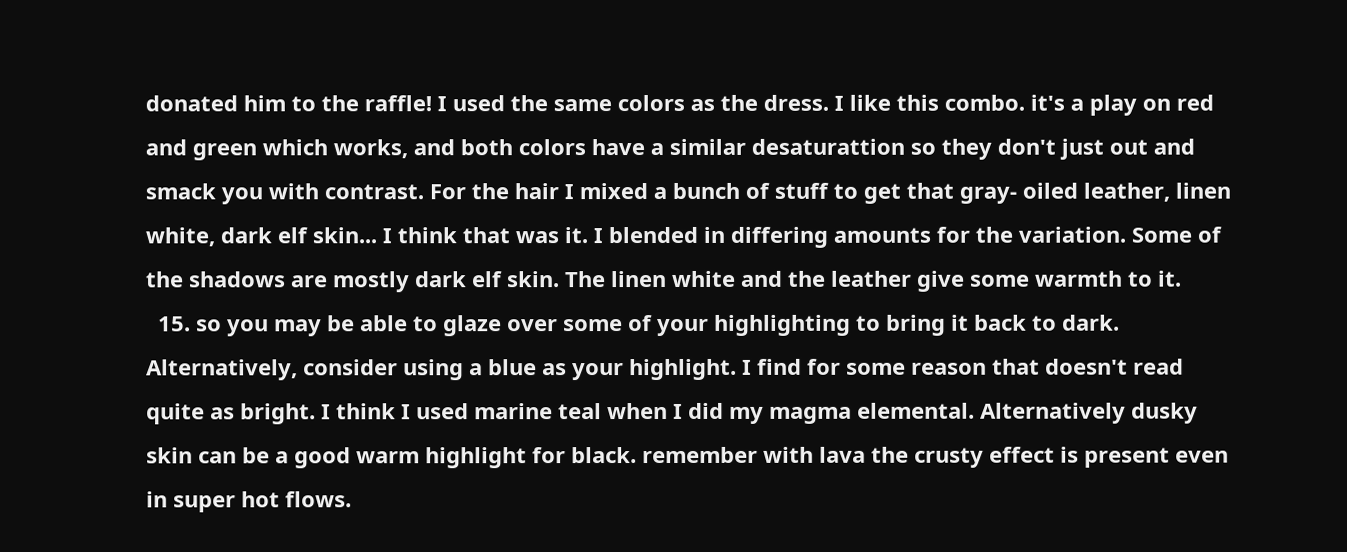donated him to the raffle! I used the same colors as the dress. I like this combo. it's a play on red and green which works, and both colors have a similar desaturattion so they don't just out and smack you with contrast. For the hair I mixed a bunch of stuff to get that gray- oiled leather, linen white, dark elf skin... I think that was it. I blended in differing amounts for the variation. Some of the shadows are mostly dark elf skin. The linen white and the leather give some warmth to it.
  15. so you may be able to glaze over some of your highlighting to bring it back to dark. Alternatively, consider using a blue as your highlight. I find for some reason that doesn't read quite as bright. I think I used marine teal when I did my magma elemental. Alternatively dusky skin can be a good warm highlight for black. remember with lava the crusty effect is present even in super hot flows.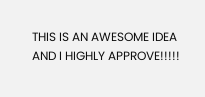THIS IS AN AWESOME IDEA AND I HIGHLY APPROVE!!!!!